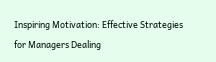Inspiring Motivation: Effective Strategies for Managers Dealing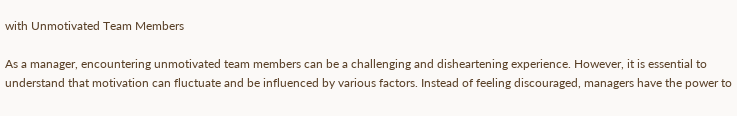with Unmotivated Team Members

As a manager, encountering unmotivated team members can be a challenging and disheartening experience. However, it is essential to understand that motivation can fluctuate and be influenced by various factors. Instead of feeling discouraged, managers have the power to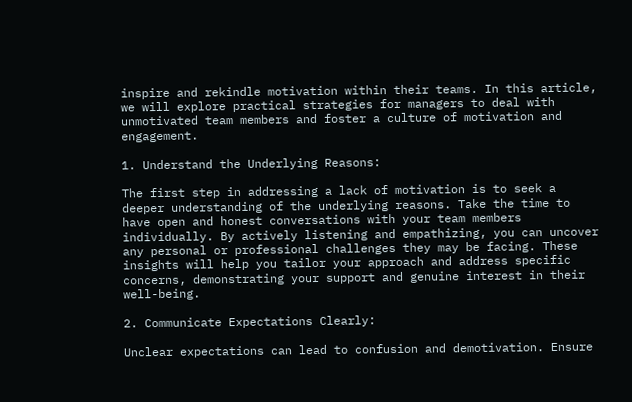inspire and rekindle motivation within their teams. In this article, we will explore practical strategies for managers to deal with unmotivated team members and foster a culture of motivation and engagement.

1. Understand the Underlying Reasons:

The first step in addressing a lack of motivation is to seek a deeper understanding of the underlying reasons. Take the time to have open and honest conversations with your team members individually. By actively listening and empathizing, you can uncover any personal or professional challenges they may be facing. These insights will help you tailor your approach and address specific concerns, demonstrating your support and genuine interest in their well-being.

2. Communicate Expectations Clearly:

Unclear expectations can lead to confusion and demotivation. Ensure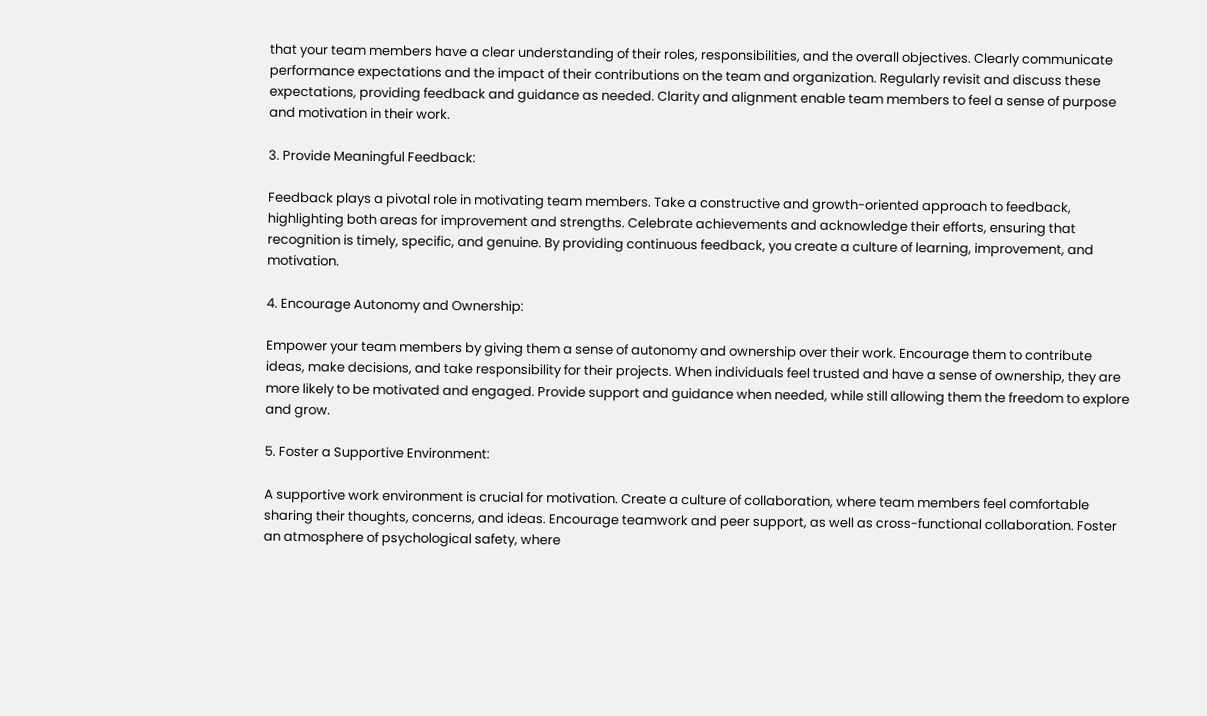that your team members have a clear understanding of their roles, responsibilities, and the overall objectives. Clearly communicate performance expectations and the impact of their contributions on the team and organization. Regularly revisit and discuss these expectations, providing feedback and guidance as needed. Clarity and alignment enable team members to feel a sense of purpose and motivation in their work.

3. Provide Meaningful Feedback:

Feedback plays a pivotal role in motivating team members. Take a constructive and growth-oriented approach to feedback, highlighting both areas for improvement and strengths. Celebrate achievements and acknowledge their efforts, ensuring that recognition is timely, specific, and genuine. By providing continuous feedback, you create a culture of learning, improvement, and motivation.

4. Encourage Autonomy and Ownership:

Empower your team members by giving them a sense of autonomy and ownership over their work. Encourage them to contribute ideas, make decisions, and take responsibility for their projects. When individuals feel trusted and have a sense of ownership, they are more likely to be motivated and engaged. Provide support and guidance when needed, while still allowing them the freedom to explore and grow.

5. Foster a Supportive Environment:

A supportive work environment is crucial for motivation. Create a culture of collaboration, where team members feel comfortable sharing their thoughts, concerns, and ideas. Encourage teamwork and peer support, as well as cross-functional collaboration. Foster an atmosphere of psychological safety, where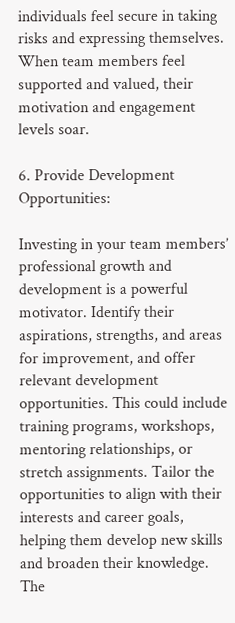individuals feel secure in taking risks and expressing themselves. When team members feel supported and valued, their motivation and engagement levels soar.

6. Provide Development Opportunities:

Investing in your team members’ professional growth and development is a powerful motivator. Identify their aspirations, strengths, and areas for improvement, and offer relevant development opportunities. This could include training programs, workshops, mentoring relationships, or stretch assignments. Tailor the opportunities to align with their interests and career goals, helping them develop new skills and broaden their knowledge. The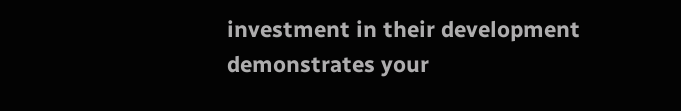investment in their development demonstrates your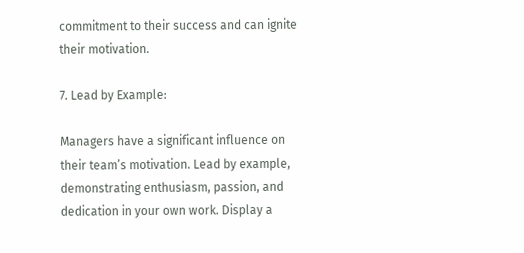commitment to their success and can ignite their motivation.

7. Lead by Example:

Managers have a significant influence on their team’s motivation. Lead by example, demonstrating enthusiasm, passion, and dedication in your own work. Display a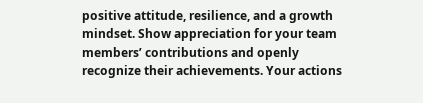positive attitude, resilience, and a growth mindset. Show appreciation for your team members’ contributions and openly recognize their achievements. Your actions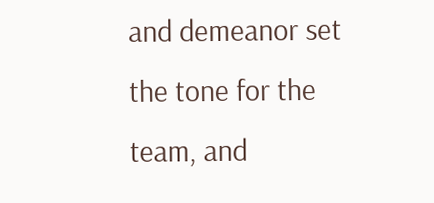and demeanor set the tone for the team, and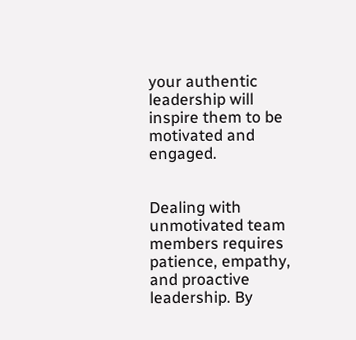your authentic leadership will inspire them to be motivated and engaged.


Dealing with unmotivated team members requires patience, empathy, and proactive leadership. By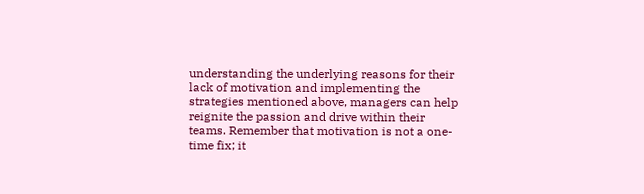understanding the underlying reasons for their lack of motivation and implementing the strategies mentioned above, managers can help reignite the passion and drive within their teams. Remember that motivation is not a one-time fix; it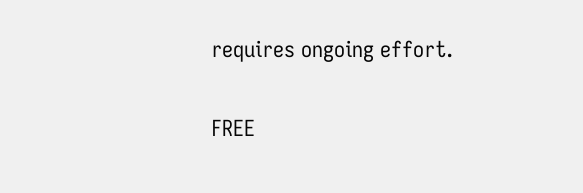requires ongoing effort.

FREE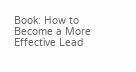Book: How to Become a More Effective Lead